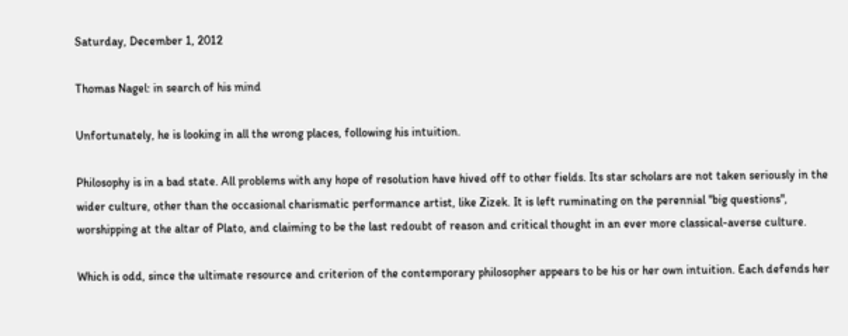Saturday, December 1, 2012

Thomas Nagel: in search of his mind

Unfortunately, he is looking in all the wrong places, following his intuition.

Philosophy is in a bad state. All problems with any hope of resolution have hived off to other fields. Its star scholars are not taken seriously in the wider culture, other than the occasional charismatic performance artist, like Zizek. It is left ruminating on the perennial "big questions", worshipping at the altar of Plato, and claiming to be the last redoubt of reason and critical thought in an ever more classical-averse culture.

Which is odd, since the ultimate resource and criterion of the contemporary philosopher appears to be his or her own intuition. Each defends her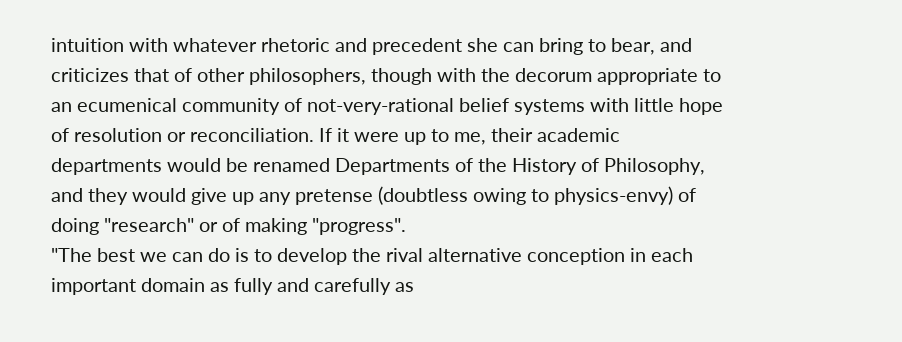intuition with whatever rhetoric and precedent she can bring to bear, and criticizes that of other philosophers, though with the decorum appropriate to an ecumenical community of not-very-rational belief systems with little hope of resolution or reconciliation. If it were up to me, their academic departments would be renamed Departments of the History of Philosophy, and they would give up any pretense (doubtless owing to physics-envy) of doing "research" or of making "progress".
"The best we can do is to develop the rival alternative conception in each important domain as fully and carefully as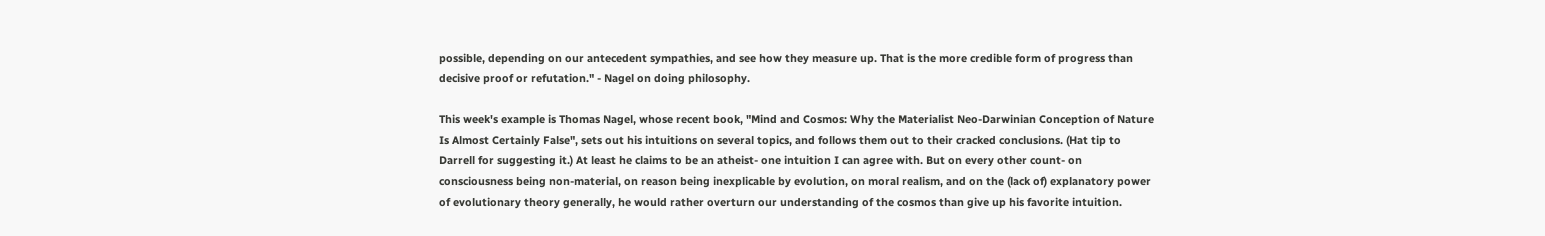possible, depending on our antecedent sympathies, and see how they measure up. That is the more credible form of progress than decisive proof or refutation." - Nagel on doing philosophy.

This week's example is Thomas Nagel, whose recent book, "Mind and Cosmos: Why the Materialist Neo-Darwinian Conception of Nature Is Almost Certainly False", sets out his intuitions on several topics, and follows them out to their cracked conclusions. (Hat tip to Darrell for suggesting it.) At least he claims to be an atheist- one intuition I can agree with. But on every other count- on consciousness being non-material, on reason being inexplicable by evolution, on moral realism, and on the (lack of) explanatory power of evolutionary theory generally, he would rather overturn our understanding of the cosmos than give up his favorite intuition.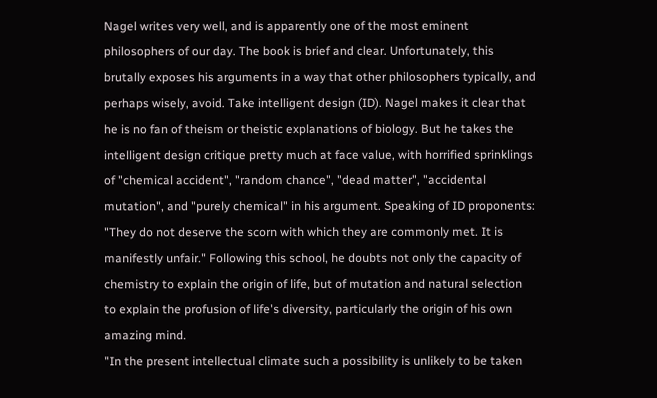Nagel writes very well, and is apparently one of the most eminent philosophers of our day. The book is brief and clear. Unfortunately, this brutally exposes his arguments in a way that other philosophers typically, and perhaps wisely, avoid. Take intelligent design (ID). Nagel makes it clear that he is no fan of theism or theistic explanations of biology. But he takes the intelligent design critique pretty much at face value, with horrified sprinklings of "chemical accident", "random chance", "dead matter", "accidental mutation", and "purely chemical" in his argument. Speaking of ID proponents: "They do not deserve the scorn with which they are commonly met. It is manifestly unfair." Following this school, he doubts not only the capacity of chemistry to explain the origin of life, but of mutation and natural selection to explain the profusion of life's diversity, particularly the origin of his own amazing mind.
"In the present intellectual climate such a possibility is unlikely to be taken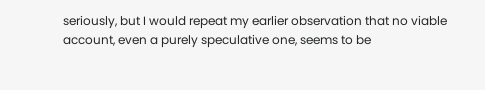seriously, but I would repeat my earlier observation that no viable account, even a purely speculative one, seems to be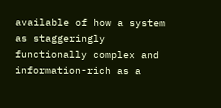available of how a system as staggeringly functionally complex and information-rich as a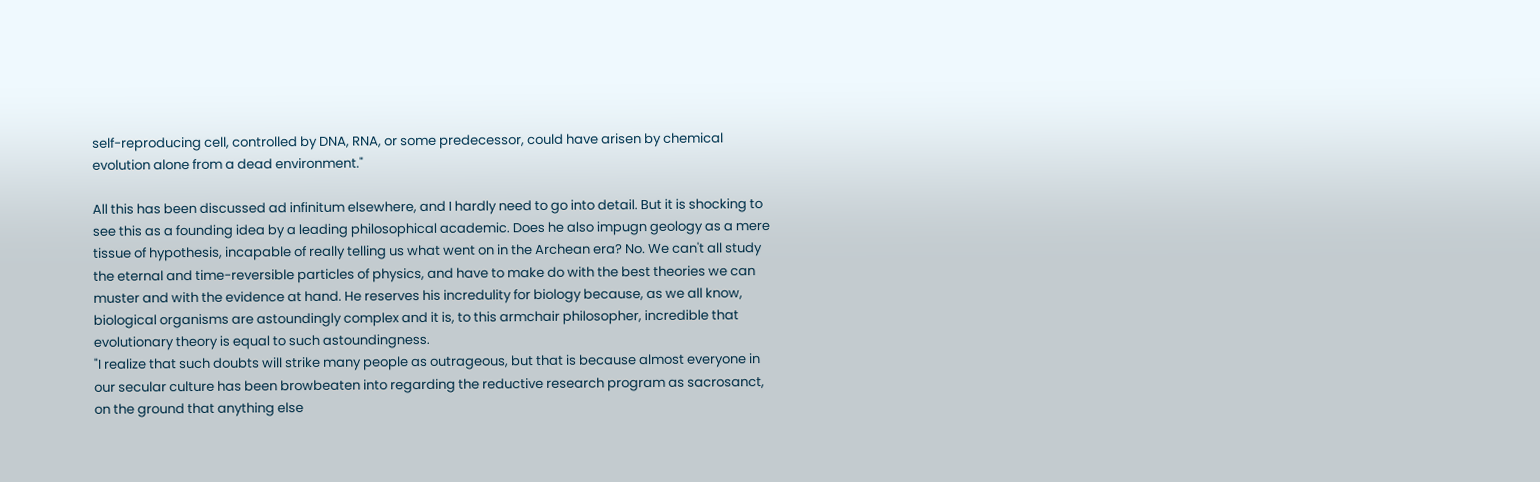self-reproducing cell, controlled by DNA, RNA, or some predecessor, could have arisen by chemical evolution alone from a dead environment."

All this has been discussed ad infinitum elsewhere, and I hardly need to go into detail. But it is shocking to see this as a founding idea by a leading philosophical academic. Does he also impugn geology as a mere tissue of hypothesis, incapable of really telling us what went on in the Archean era? No. We can't all study the eternal and time-reversible particles of physics, and have to make do with the best theories we can muster and with the evidence at hand. He reserves his incredulity for biology because, as we all know, biological organisms are astoundingly complex and it is, to this armchair philosopher, incredible that evolutionary theory is equal to such astoundingness.
"I realize that such doubts will strike many people as outrageous, but that is because almost everyone in our secular culture has been browbeaten into regarding the reductive research program as sacrosanct, on the ground that anything else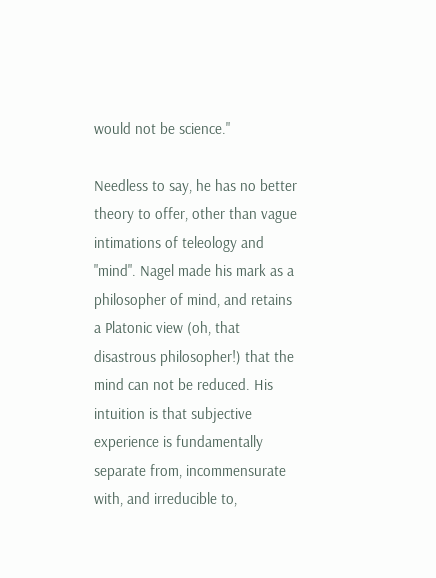would not be science."

Needless to say, he has no better theory to offer, other than vague intimations of teleology and "mind". Nagel made his mark as a philosopher of mind, and retains a Platonic view (oh, that disastrous philosopher!) that the mind can not be reduced. His intuition is that subjective experience is fundamentally separate from, incommensurate with, and irreducible to,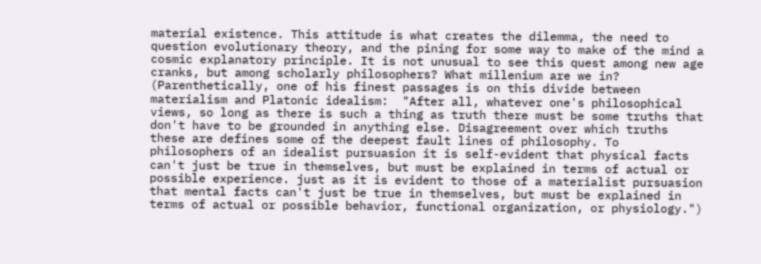material existence. This attitude is what creates the dilemma, the need to question evolutionary theory, and the pining for some way to make of the mind a cosmic explanatory principle. It is not unusual to see this quest among new age cranks, but among scholarly philosophers? What millenium are we in?
(Parenthetically, one of his finest passages is on this divide between materialism and Platonic idealism:  "After all, whatever one's philosophical views, so long as there is such a thing as truth there must be some truths that don't have to be grounded in anything else. Disagreement over which truths these are defines some of the deepest fault lines of philosophy. To philosophers of an idealist pursuasion it is self-evident that physical facts can't just be true in themselves, but must be explained in terms of actual or possible experience. just as it is evident to those of a materialist pursuasion that mental facts can't just be true in themselves, but must be explained in terms of actual or possible behavior, functional organization, or physiology.")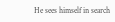He sees himself in search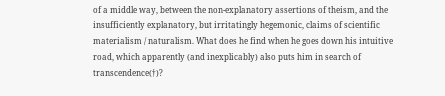of a middle way, between the non-explanatory assertions of theism, and the insufficiently explanatory, but irritatingly hegemonic, claims of scientific materialism / naturalism. What does he find when he goes down his intuitive road, which apparently (and inexplicably) also puts him in search of transcendence(†)?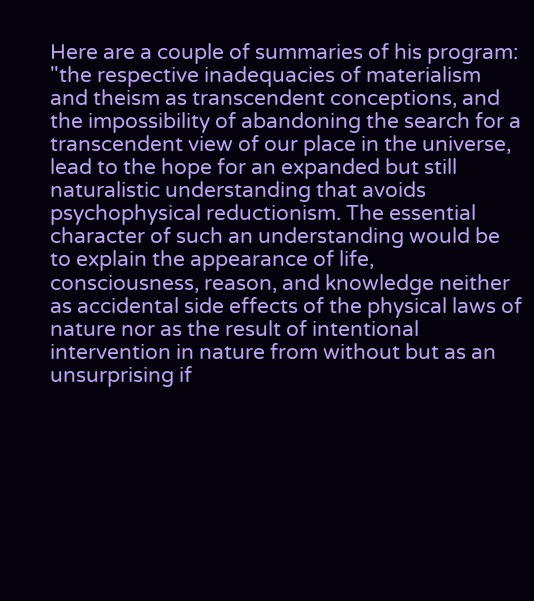Here are a couple of summaries of his program:
"the respective inadequacies of materialism and theism as transcendent conceptions, and the impossibility of abandoning the search for a transcendent view of our place in the universe, lead to the hope for an expanded but still naturalistic understanding that avoids psychophysical reductionism. The essential character of such an understanding would be to explain the appearance of life, consciousness, reason, and knowledge neither as accidental side effects of the physical laws of nature nor as the result of intentional intervention in nature from without but as an unsurprising if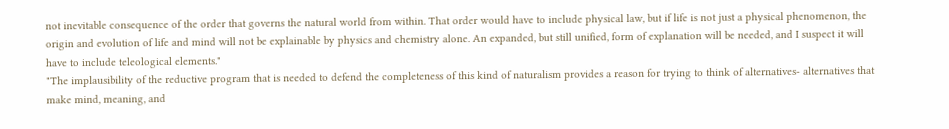not inevitable consequence of the order that governs the natural world from within. That order would have to include physical law, but if life is not just a physical phenomenon, the origin and evolution of life and mind will not be explainable by physics and chemistry alone. An expanded, but still unified, form of explanation will be needed, and I suspect it will have to include teleological elements."
"The implausibility of the reductive program that is needed to defend the completeness of this kind of naturalism provides a reason for trying to think of alternatives- alternatives that make mind, meaning, and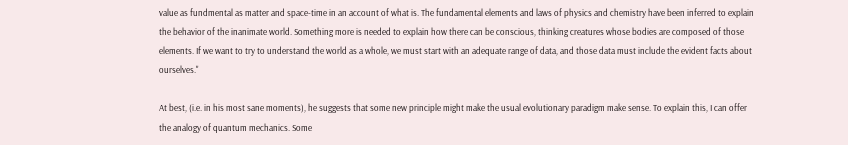value as fundmental as matter and space-time in an account of what is. The fundamental elements and laws of physics and chemistry have been inferred to explain the behavior of the inanimate world. Something more is needed to explain how there can be conscious, thinking creatures whose bodies are composed of those elements. If we want to try to understand the world as a whole, we must start with an adequate range of data, and those data must include the evident facts about ourselves."

At best, (i.e. in his most sane moments), he suggests that some new principle might make the usual evolutionary paradigm make sense. To explain this, I can offer the analogy of quantum mechanics. Some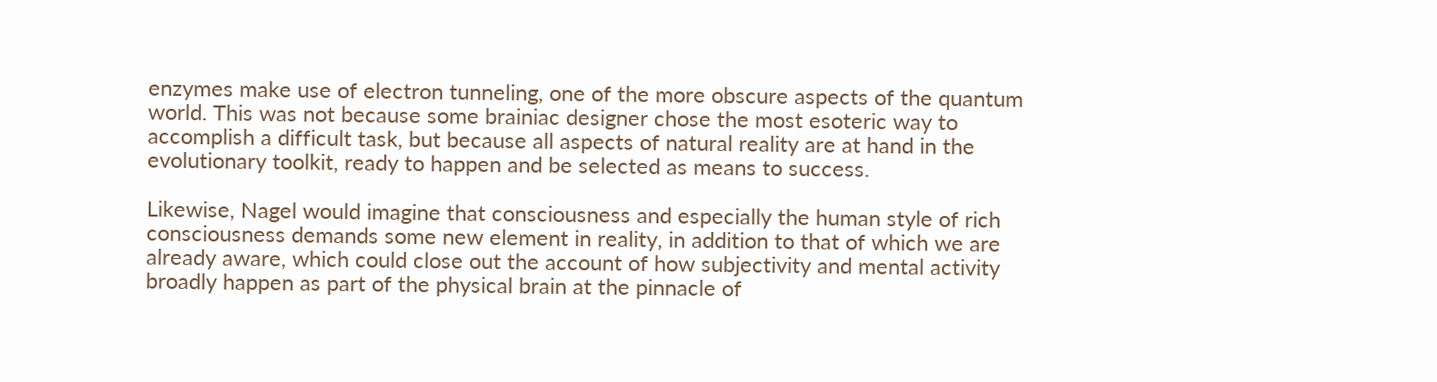enzymes make use of electron tunneling, one of the more obscure aspects of the quantum world. This was not because some brainiac designer chose the most esoteric way to accomplish a difficult task, but because all aspects of natural reality are at hand in the evolutionary toolkit, ready to happen and be selected as means to success.

Likewise, Nagel would imagine that consciousness and especially the human style of rich consciousness demands some new element in reality, in addition to that of which we are already aware, which could close out the account of how subjectivity and mental activity broadly happen as part of the physical brain at the pinnacle of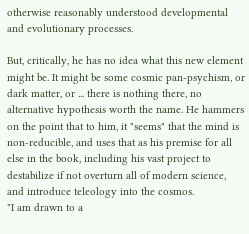otherwise reasonably understood developmental and evolutionary processes.

But, critically, he has no idea what this new element might be. It might be some cosmic pan-psychism, or dark matter, or ... there is nothing there, no alternative hypothesis worth the name. He hammers on the point that to him, it "seems" that the mind is non-reducible, and uses that as his premise for all else in the book, including his vast project to destabilize if not overturn all of modern science, and introduce teleology into the cosmos.
"I am drawn to a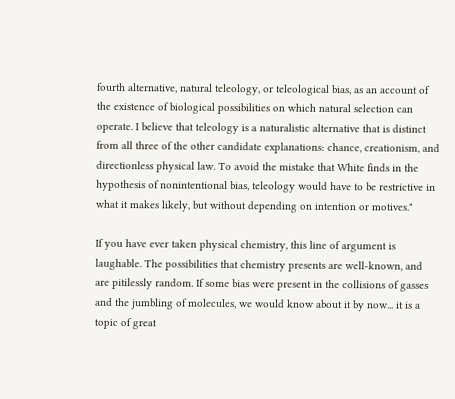fourth alternative, natural teleology, or teleological bias, as an account of the existence of biological possibilities on which natural selection can operate. I believe that teleology is a naturalistic alternative that is distinct from all three of the other candidate explanations: chance, creationism, and directionless physical law. To avoid the mistake that White finds in the hypothesis of nonintentional bias, teleology would have to be restrictive in what it makes likely, but without depending on intention or motives."

If you have ever taken physical chemistry, this line of argument is laughable. The possibilities that chemistry presents are well-known, and are pitilessly random. If some bias were present in the collisions of gasses and the jumbling of molecules, we would know about it by now... it is a topic of great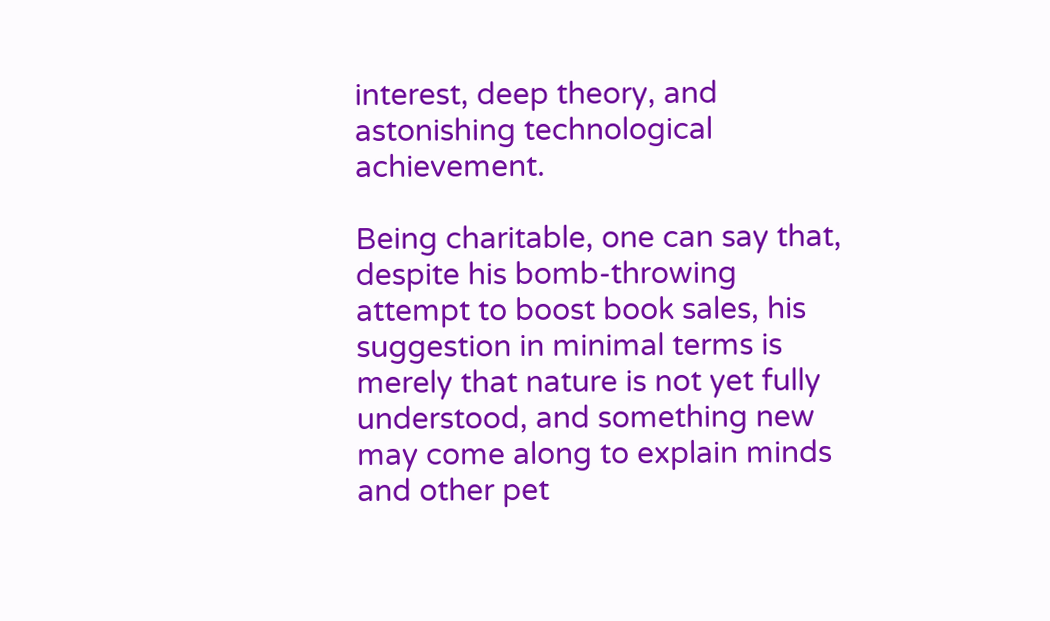interest, deep theory, and astonishing technological achievement.

Being charitable, one can say that, despite his bomb-throwing attempt to boost book sales, his suggestion in minimal terms is merely that nature is not yet fully understood, and something new may come along to explain minds and other pet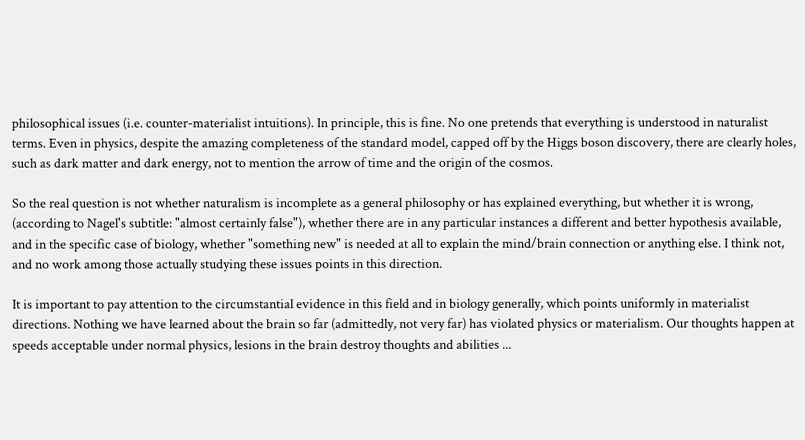philosophical issues (i.e. counter-materialist intuitions). In principle, this is fine. No one pretends that everything is understood in naturalist terms. Even in physics, despite the amazing completeness of the standard model, capped off by the Higgs boson discovery, there are clearly holes, such as dark matter and dark energy, not to mention the arrow of time and the origin of the cosmos.

So the real question is not whether naturalism is incomplete as a general philosophy or has explained everything, but whether it is wrong, (according to Nagel's subtitle: "almost certainly false"), whether there are in any particular instances a different and better hypothesis available, and in the specific case of biology, whether "something new" is needed at all to explain the mind/brain connection or anything else. I think not, and no work among those actually studying these issues points in this direction.

It is important to pay attention to the circumstantial evidence in this field and in biology generally, which points uniformly in materialist directions. Nothing we have learned about the brain so far (admittedly, not very far) has violated physics or materialism. Our thoughts happen at speeds acceptable under normal physics, lesions in the brain destroy thoughts and abilities ...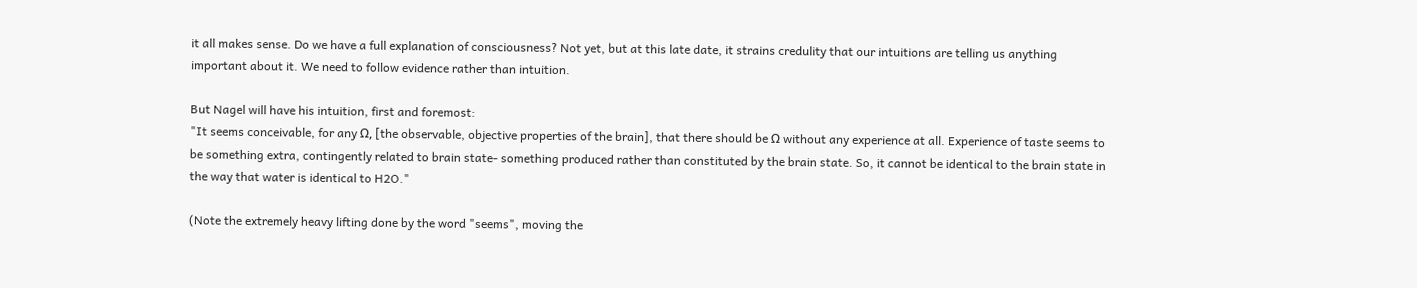it all makes sense. Do we have a full explanation of consciousness? Not yet, but at this late date, it strains credulity that our intuitions are telling us anything important about it. We need to follow evidence rather than intuition.

But Nagel will have his intuition, first and foremost:
"It seems conceivable, for any Ω, [the observable, objective properties of the brain], that there should be Ω without any experience at all. Experience of taste seems to be something extra, contingently related to brain state- something produced rather than constituted by the brain state. So, it cannot be identical to the brain state in the way that water is identical to H2O."

(Note the extremely heavy lifting done by the word "seems", moving the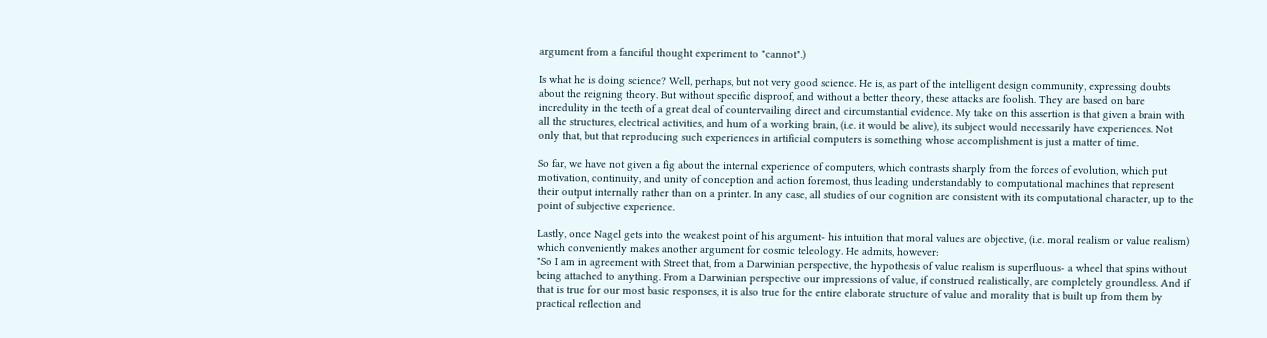argument from a fanciful thought experiment to "cannot".)

Is what he is doing science? Well, perhaps, but not very good science. He is, as part of the intelligent design community, expressing doubts about the reigning theory. But without specific disproof, and without a better theory, these attacks are foolish. They are based on bare incredulity in the teeth of a great deal of countervailing direct and circumstantial evidence. My take on this assertion is that given a brain with all the structures, electrical activities, and hum of a working brain, (i.e. it would be alive), its subject would necessarily have experiences. Not only that, but that reproducing such experiences in artificial computers is something whose accomplishment is just a matter of time.

So far, we have not given a fig about the internal experience of computers, which contrasts sharply from the forces of evolution, which put motivation, continuity, and unity of conception and action foremost, thus leading understandably to computational machines that represent their output internally rather than on a printer. In any case, all studies of our cognition are consistent with its computational character, up to the point of subjective experience.

Lastly, once Nagel gets into the weakest point of his argument- his intuition that moral values are objective, (i.e. moral realism or value realism) which conveniently makes another argument for cosmic teleology. He admits, however:
"So I am in agreement with Street that, from a Darwinian perspective, the hypothesis of value realism is superfluous- a wheel that spins without being attached to anything. From a Darwinian perspective our impressions of value, if construed realistically, are completely groundless. And if that is true for our most basic responses, it is also true for the entire elaborate structure of value and morality that is built up from them by practical reflection and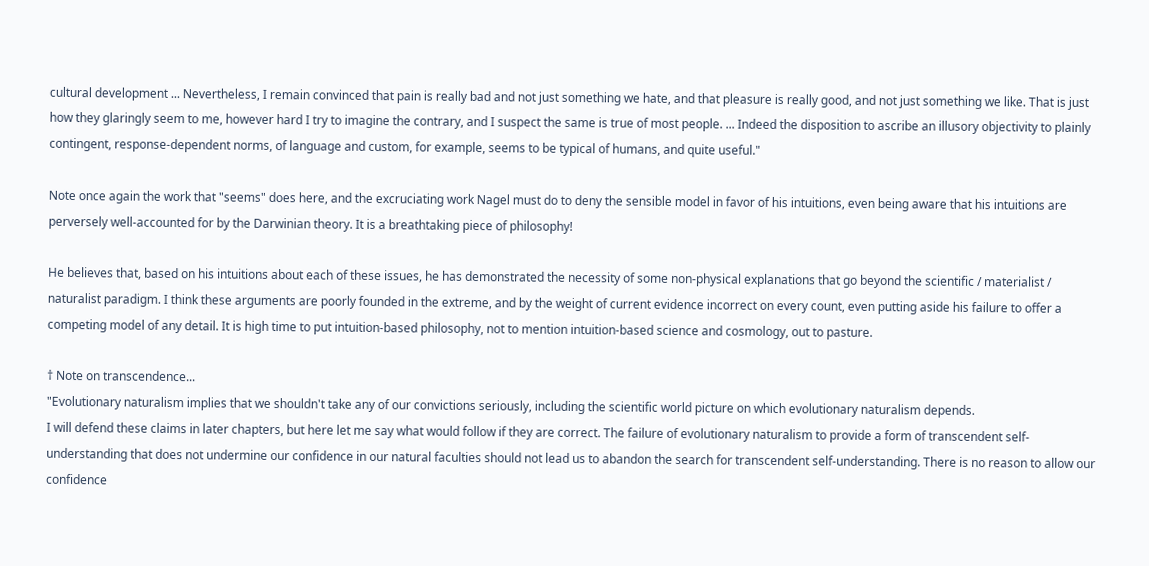cultural development ... Nevertheless, I remain convinced that pain is really bad and not just something we hate, and that pleasure is really good, and not just something we like. That is just how they glaringly seem to me, however hard I try to imagine the contrary, and I suspect the same is true of most people. ... Indeed the disposition to ascribe an illusory objectivity to plainly contingent, response-dependent norms, of language and custom, for example, seems to be typical of humans, and quite useful."

Note once again the work that "seems" does here, and the excruciating work Nagel must do to deny the sensible model in favor of his intuitions, even being aware that his intuitions are perversely well-accounted for by the Darwinian theory. It is a breathtaking piece of philosophy!

He believes that, based on his intuitions about each of these issues, he has demonstrated the necessity of some non-physical explanations that go beyond the scientific / materialist / naturalist paradigm. I think these arguments are poorly founded in the extreme, and by the weight of current evidence incorrect on every count, even putting aside his failure to offer a competing model of any detail. It is high time to put intuition-based philosophy, not to mention intuition-based science and cosmology, out to pasture.

† Note on transcendence...
"Evolutionary naturalism implies that we shouldn't take any of our convictions seriously, including the scientific world picture on which evolutionary naturalism depends.
I will defend these claims in later chapters, but here let me say what would follow if they are correct. The failure of evolutionary naturalism to provide a form of transcendent self-understanding that does not undermine our confidence in our natural faculties should not lead us to abandon the search for transcendent self-understanding. There is no reason to allow our confidence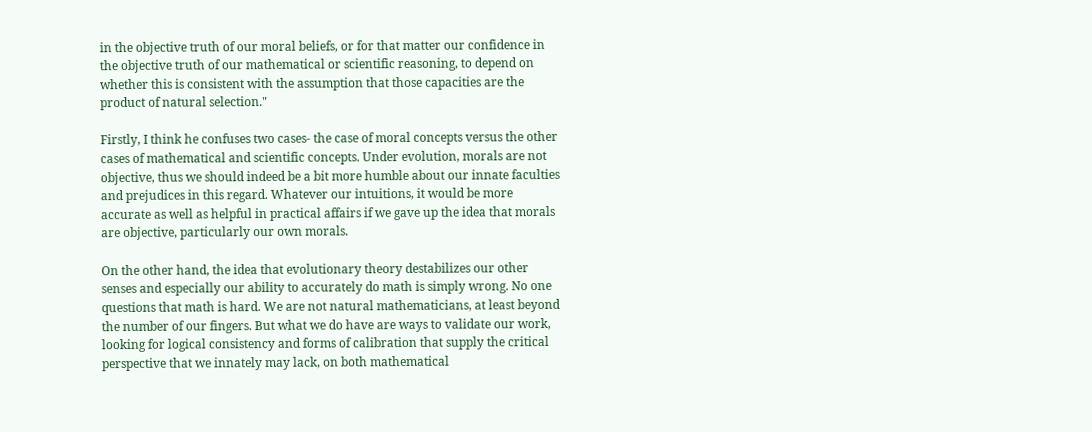in the objective truth of our moral beliefs, or for that matter our confidence in the objective truth of our mathematical or scientific reasoning, to depend on whether this is consistent with the assumption that those capacities are the product of natural selection."

Firstly, I think he confuses two cases- the case of moral concepts versus the other cases of mathematical and scientific concepts. Under evolution, morals are not objective, thus we should indeed be a bit more humble about our innate faculties and prejudices in this regard. Whatever our intuitions, it would be more accurate as well as helpful in practical affairs if we gave up the idea that morals are objective, particularly our own morals.

On the other hand, the idea that evolutionary theory destabilizes our other senses and especially our ability to accurately do math is simply wrong. No one questions that math is hard. We are not natural mathematicians, at least beyond the number of our fingers. But what we do have are ways to validate our work, looking for logical consistency and forms of calibration that supply the critical perspective that we innately may lack, on both mathematical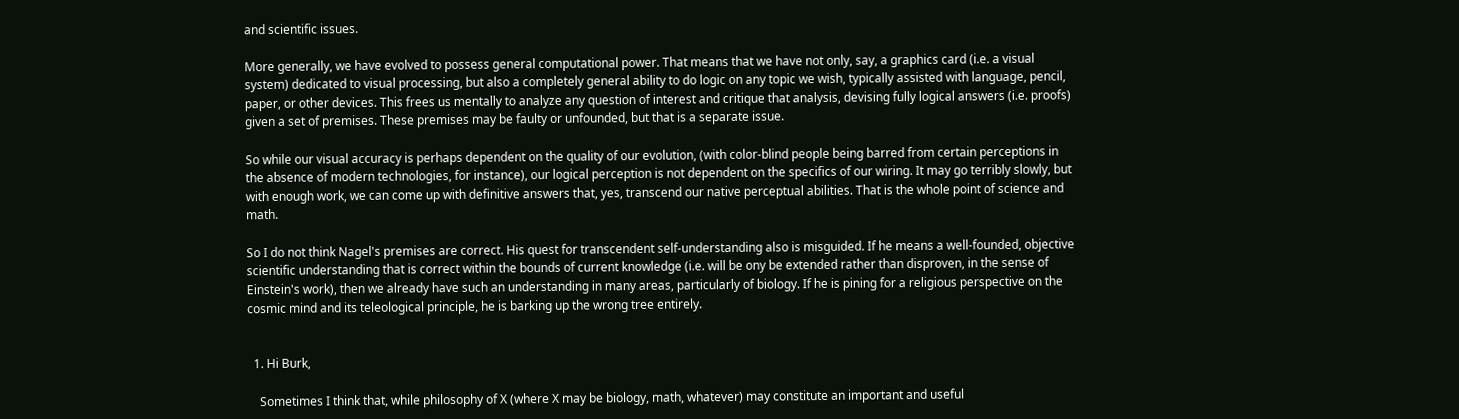and scientific issues.

More generally, we have evolved to possess general computational power. That means that we have not only, say, a graphics card (i.e. a visual system) dedicated to visual processing, but also a completely general ability to do logic on any topic we wish, typically assisted with language, pencil, paper, or other devices. This frees us mentally to analyze any question of interest and critique that analysis, devising fully logical answers (i.e. proofs) given a set of premises. These premises may be faulty or unfounded, but that is a separate issue.

So while our visual accuracy is perhaps dependent on the quality of our evolution, (with color-blind people being barred from certain perceptions in the absence of modern technologies, for instance), our logical perception is not dependent on the specifics of our wiring. It may go terribly slowly, but with enough work, we can come up with definitive answers that, yes, transcend our native perceptual abilities. That is the whole point of science and math.

So I do not think Nagel's premises are correct. His quest for transcendent self-understanding also is misguided. If he means a well-founded, objective scientific understanding that is correct within the bounds of current knowledge (i.e. will be ony be extended rather than disproven, in the sense of Einstein's work), then we already have such an understanding in many areas, particularly of biology. If he is pining for a religious perspective on the cosmic mind and its teleological principle, he is barking up the wrong tree entirely.


  1. Hi Burk,

    Sometimes I think that, while philosophy of X (where X may be biology, math, whatever) may constitute an important and useful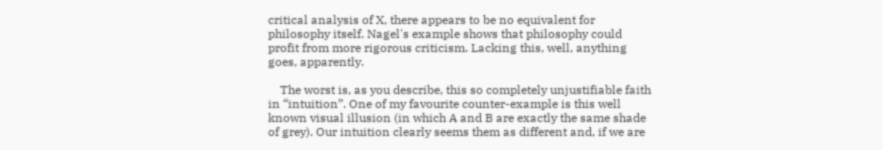critical analysis of X, there appears to be no equivalent for philosophy itself. Nagel's example shows that philosophy could profit from more rigorous criticism. Lacking this, well, anything goes, apparently.

    The worst is, as you describe, this so completely unjustifiable faith in “intuition”. One of my favourite counter-example is this well known visual illusion (in which A and B are exactly the same shade of grey). Our intuition clearly seems them as different and, if we are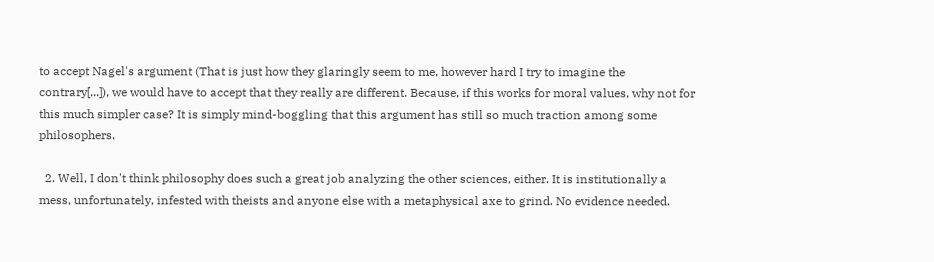to accept Nagel's argument (That is just how they glaringly seem to me, however hard I try to imagine the contrary[...]), we would have to accept that they really are different. Because, if this works for moral values, why not for this much simpler case? It is simply mind-boggling that this argument has still so much traction among some philosophers.

  2. Well, I don't think philosophy does such a great job analyzing the other sciences, either. It is institutionally a mess, unfortunately, infested with theists and anyone else with a metaphysical axe to grind. No evidence needed.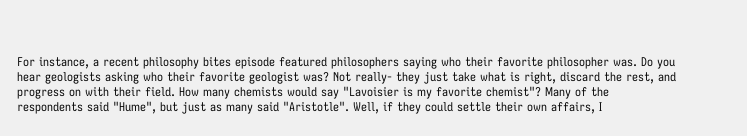For instance, a recent philosophy bites episode featured philosophers saying who their favorite philosopher was. Do you hear geologists asking who their favorite geologist was? Not really- they just take what is right, discard the rest, and progress on with their field. How many chemists would say "Lavoisier is my favorite chemist"? Many of the respondents said "Hume", but just as many said "Aristotle". Well, if they could settle their own affairs, I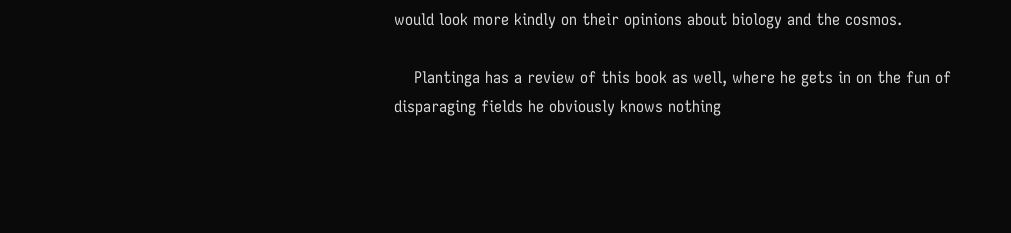would look more kindly on their opinions about biology and the cosmos.

    Plantinga has a review of this book as well, where he gets in on the fun of disparaging fields he obviously knows nothing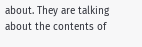about. They are talking about the contents of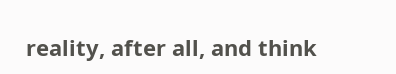reality, after all, and think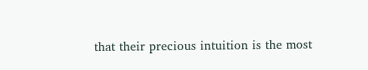that their precious intuition is the most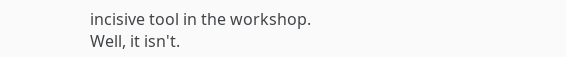incisive tool in the workshop. Well, it isn't.